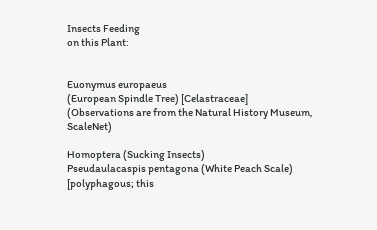Insects Feeding
on this Plant:


Euonymus europaeus
(European Spindle Tree) [Celastraceae]
(Observations are from the Natural History Museum, ScaleNet)

Homoptera (Sucking Insects)
Pseudaulacaspis pentagona (White Peach Scale) [polyphagous; this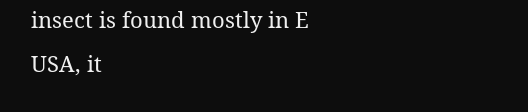insect is found mostly in E USA, it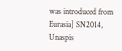was introduced from Eurasia] SN2014, Unaspis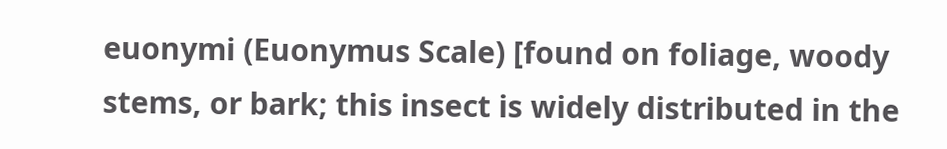euonymi (Euonymus Scale) [found on foliage, woody stems, or bark; this insect is widely distributed in the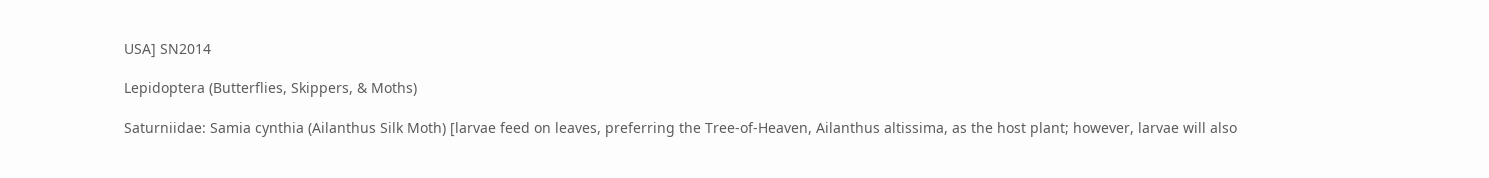USA] SN2014

Lepidoptera (Butterflies, Skippers, & Moths)

Saturniidae: Samia cynthia (Ailanthus Silk Moth) [larvae feed on leaves, preferring the Tree-of-Heaven, Ailanthus altissima, as the host plant; however, larvae will also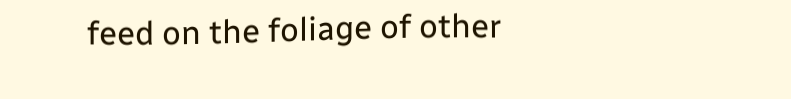feed on the foliage of other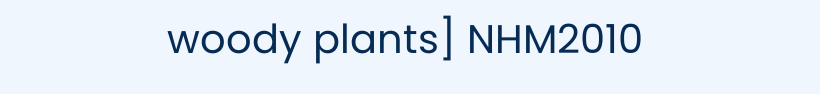woody plants] NHM2010